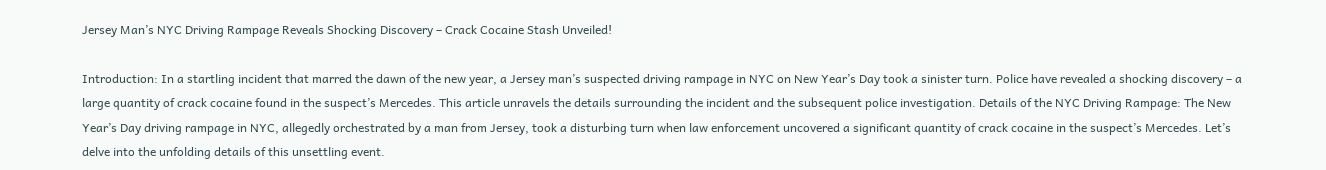Jersey Man’s NYC Driving Rampage Reveals Shocking Discovery – Crack Cocaine Stash Unveiled!

Introduction: In a startling incident that marred the dawn of the new year, a Jersey man’s suspected driving rampage in NYC on New Year’s Day took a sinister turn. Police have revealed a shocking discovery – a large quantity of crack cocaine found in the suspect’s Mercedes. This article unravels the details surrounding the incident and the subsequent police investigation. Details of the NYC Driving Rampage: The New Year’s Day driving rampage in NYC, allegedly orchestrated by a man from Jersey, took a disturbing turn when law enforcement uncovered a significant quantity of crack cocaine in the suspect’s Mercedes. Let’s delve into the unfolding details of this unsettling event.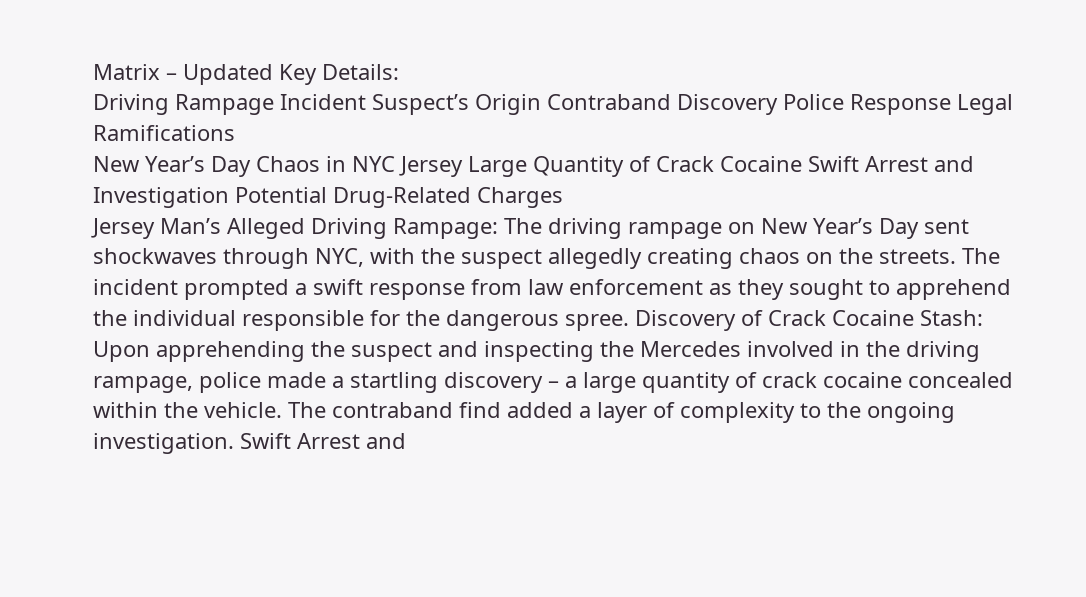Matrix – Updated Key Details:
Driving Rampage Incident Suspect’s Origin Contraband Discovery Police Response Legal Ramifications
New Year’s Day Chaos in NYC Jersey Large Quantity of Crack Cocaine Swift Arrest and Investigation Potential Drug-Related Charges
Jersey Man’s Alleged Driving Rampage: The driving rampage on New Year’s Day sent shockwaves through NYC, with the suspect allegedly creating chaos on the streets. The incident prompted a swift response from law enforcement as they sought to apprehend the individual responsible for the dangerous spree. Discovery of Crack Cocaine Stash: Upon apprehending the suspect and inspecting the Mercedes involved in the driving rampage, police made a startling discovery – a large quantity of crack cocaine concealed within the vehicle. The contraband find added a layer of complexity to the ongoing investigation. Swift Arrest and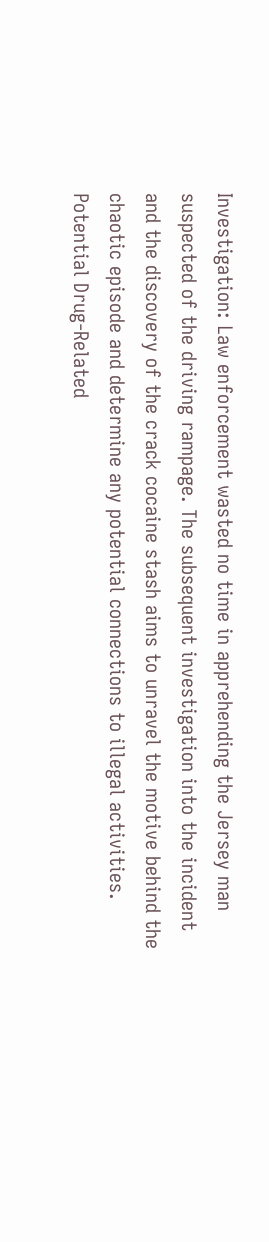Investigation: Law enforcement wasted no time in apprehending the Jersey man suspected of the driving rampage. The subsequent investigation into the incident and the discovery of the crack cocaine stash aims to unravel the motive behind the chaotic episode and determine any potential connections to illegal activities. Potential Drug-Related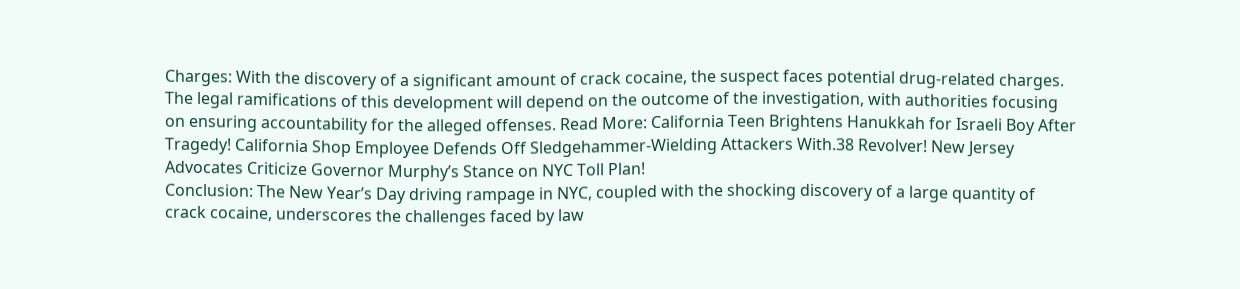Charges: With the discovery of a significant amount of crack cocaine, the suspect faces potential drug-related charges. The legal ramifications of this development will depend on the outcome of the investigation, with authorities focusing on ensuring accountability for the alleged offenses. Read More: California Teen Brightens Hanukkah for Israeli Boy After Tragedy! California Shop Employee Defends Off Sledgehammer-Wielding Attackers With.38 Revolver! New Jersey Advocates Criticize Governor Murphy’s Stance on NYC Toll Plan!
Conclusion: The New Year’s Day driving rampage in NYC, coupled with the shocking discovery of a large quantity of crack cocaine, underscores the challenges faced by law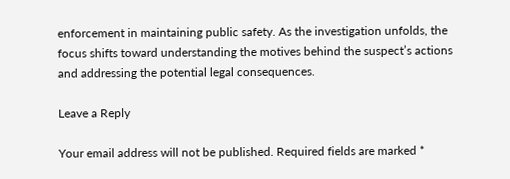enforcement in maintaining public safety. As the investigation unfolds, the focus shifts toward understanding the motives behind the suspect’s actions and addressing the potential legal consequences.

Leave a Reply

Your email address will not be published. Required fields are marked *